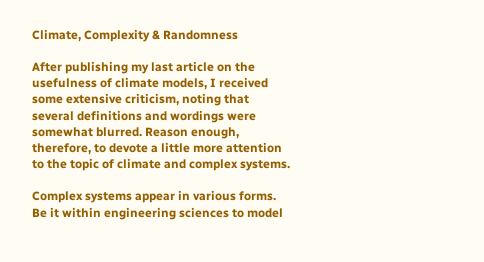Climate, Complexity & Randomness

After publishing my last article on the usefulness of climate models, I received some extensive criticism, noting that several definitions and wordings were somewhat blurred. Reason enough, therefore, to devote a little more attention to the topic of climate and complex systems.

Complex systems appear in various forms. Be it within engineering sciences to model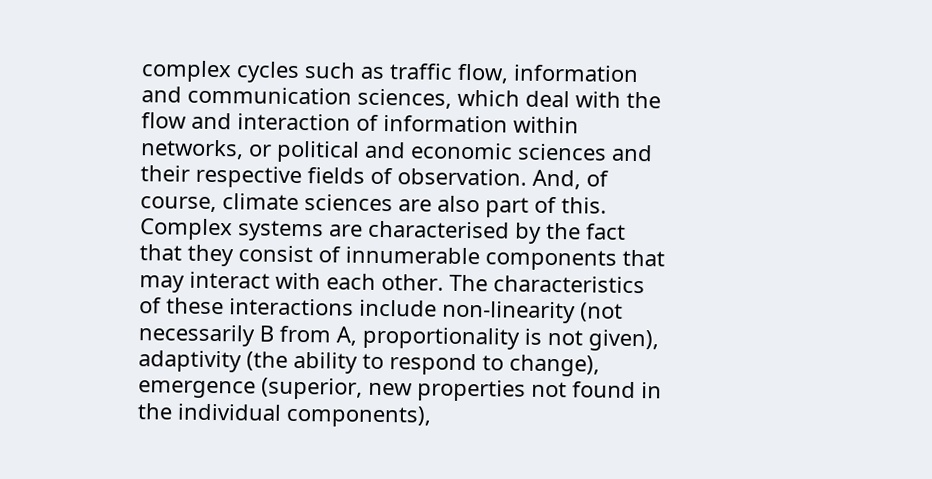complex cycles such as traffic flow, information and communication sciences, which deal with the flow and interaction of information within networks, or political and economic sciences and their respective fields of observation. And, of course, climate sciences are also part of this.
Complex systems are characterised by the fact that they consist of innumerable components that may interact with each other. The characteristics of these interactions include non-linearity (not necessarily B from A, proportionality is not given), adaptivity (the ability to respond to change), emergence (superior, new properties not found in the individual components),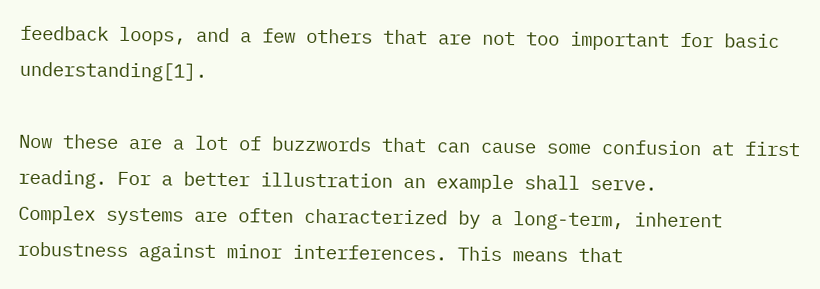feedback loops, and a few others that are not too important for basic understanding[1].

Now these are a lot of buzzwords that can cause some confusion at first reading. For a better illustration an example shall serve.
Complex systems are often characterized by a long-term, inherent robustness against minor interferences. This means that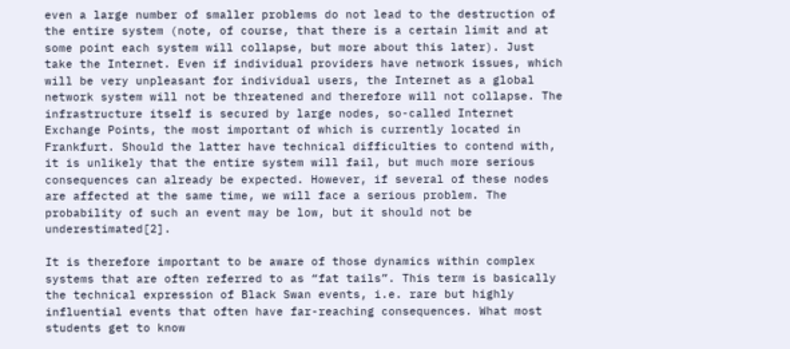even a large number of smaller problems do not lead to the destruction of the entire system (note, of course, that there is a certain limit and at some point each system will collapse, but more about this later). Just take the Internet. Even if individual providers have network issues, which will be very unpleasant for individual users, the Internet as a global network system will not be threatened and therefore will not collapse. The infrastructure itself is secured by large nodes, so-called Internet Exchange Points, the most important of which is currently located in Frankfurt. Should the latter have technical difficulties to contend with, it is unlikely that the entire system will fail, but much more serious consequences can already be expected. However, if several of these nodes are affected at the same time, we will face a serious problem. The probability of such an event may be low, but it should not be underestimated[2].

It is therefore important to be aware of those dynamics within complex systems that are often referred to as “fat tails”. This term is basically the technical expression of Black Swan events, i.e. rare but highly influential events that often have far-reaching consequences. What most students get to know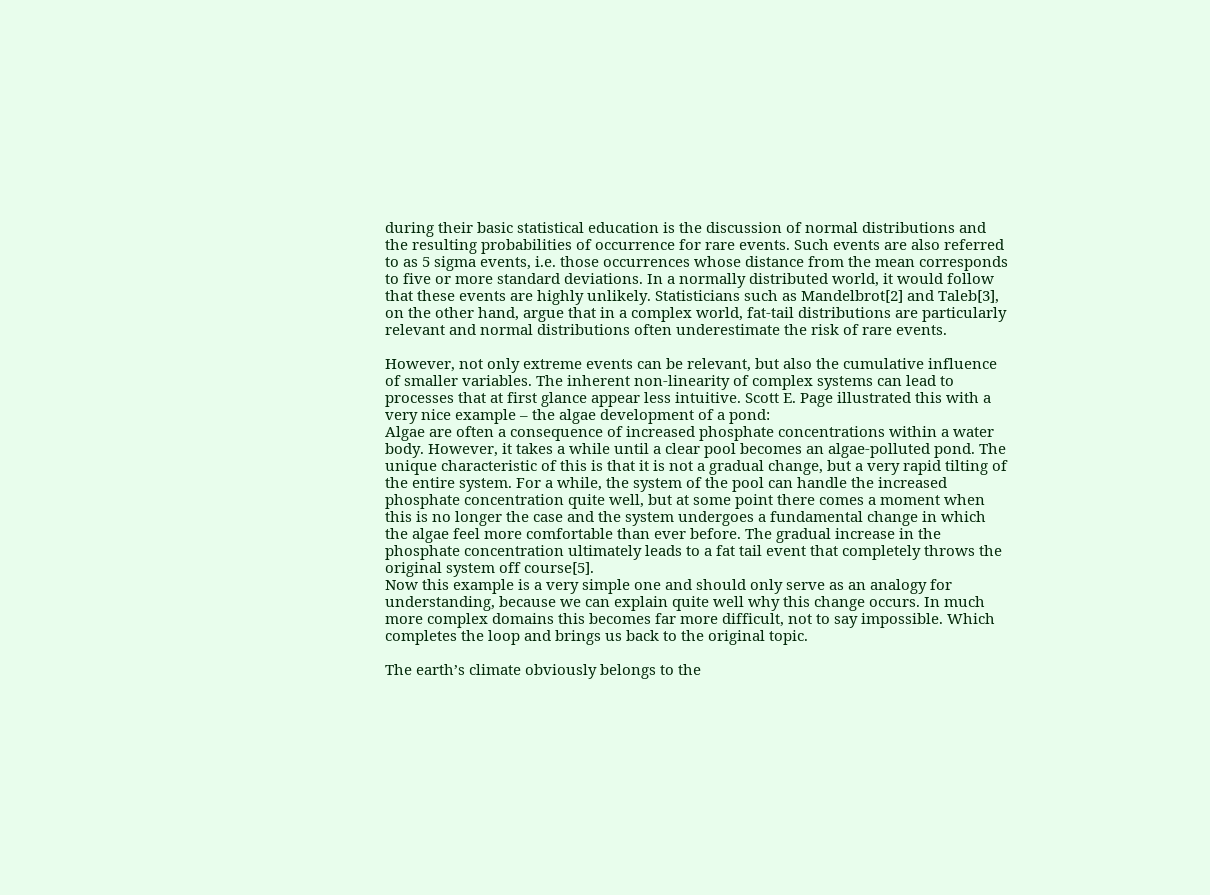during their basic statistical education is the discussion of normal distributions and the resulting probabilities of occurrence for rare events. Such events are also referred to as 5 sigma events, i.e. those occurrences whose distance from the mean corresponds to five or more standard deviations. In a normally distributed world, it would follow that these events are highly unlikely. Statisticians such as Mandelbrot[2] and Taleb[3], on the other hand, argue that in a complex world, fat-tail distributions are particularly relevant and normal distributions often underestimate the risk of rare events.

However, not only extreme events can be relevant, but also the cumulative influence of smaller variables. The inherent non-linearity of complex systems can lead to processes that at first glance appear less intuitive. Scott E. Page illustrated this with a very nice example – the algae development of a pond:
Algae are often a consequence of increased phosphate concentrations within a water body. However, it takes a while until a clear pool becomes an algae-polluted pond. The unique characteristic of this is that it is not a gradual change, but a very rapid tilting of the entire system. For a while, the system of the pool can handle the increased phosphate concentration quite well, but at some point there comes a moment when this is no longer the case and the system undergoes a fundamental change in which the algae feel more comfortable than ever before. The gradual increase in the phosphate concentration ultimately leads to a fat tail event that completely throws the original system off course[5].
Now this example is a very simple one and should only serve as an analogy for understanding, because we can explain quite well why this change occurs. In much more complex domains this becomes far more difficult, not to say impossible. Which completes the loop and brings us back to the original topic.

The earth’s climate obviously belongs to the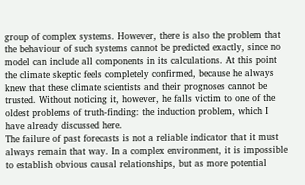group of complex systems. However, there is also the problem that the behaviour of such systems cannot be predicted exactly, since no model can include all components in its calculations. At this point the climate skeptic feels completely confirmed, because he always knew that these climate scientists and their prognoses cannot be trusted. Without noticing it, however, he falls victim to one of the oldest problems of truth-finding: the induction problem, which I have already discussed here.
The failure of past forecasts is not a reliable indicator that it must always remain that way. In a complex environment, it is impossible to establish obvious causal relationships, but as more potential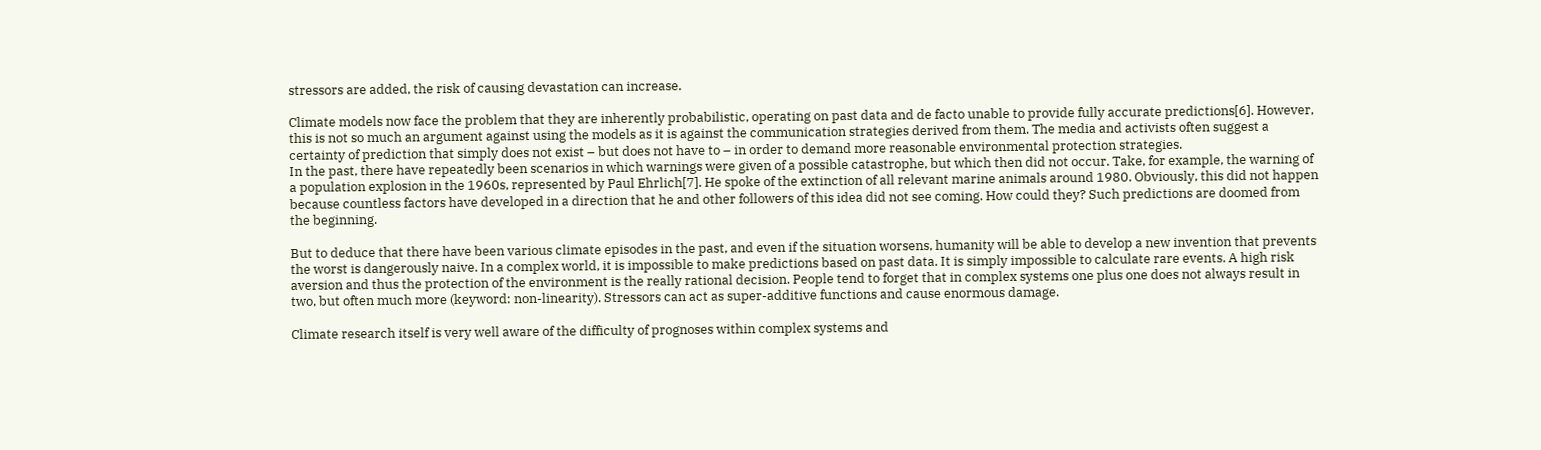stressors are added, the risk of causing devastation can increase.

Climate models now face the problem that they are inherently probabilistic, operating on past data and de facto unable to provide fully accurate predictions[6]. However, this is not so much an argument against using the models as it is against the communication strategies derived from them. The media and activists often suggest a certainty of prediction that simply does not exist – but does not have to – in order to demand more reasonable environmental protection strategies.
In the past, there have repeatedly been scenarios in which warnings were given of a possible catastrophe, but which then did not occur. Take, for example, the warning of a population explosion in the 1960s, represented by Paul Ehrlich[7]. He spoke of the extinction of all relevant marine animals around 1980. Obviously, this did not happen because countless factors have developed in a direction that he and other followers of this idea did not see coming. How could they? Such predictions are doomed from the beginning.

But to deduce that there have been various climate episodes in the past, and even if the situation worsens, humanity will be able to develop a new invention that prevents the worst is dangerously naive. In a complex world, it is impossible to make predictions based on past data. It is simply impossible to calculate rare events. A high risk aversion and thus the protection of the environment is the really rational decision. People tend to forget that in complex systems one plus one does not always result in two, but often much more (keyword: non-linearity). Stressors can act as super-additive functions and cause enormous damage.

Climate research itself is very well aware of the difficulty of prognoses within complex systems and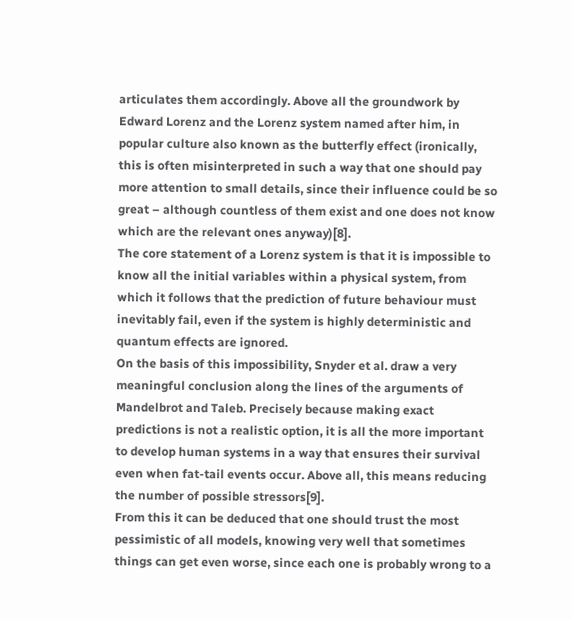articulates them accordingly. Above all the groundwork by Edward Lorenz and the Lorenz system named after him, in popular culture also known as the butterfly effect (ironically, this is often misinterpreted in such a way that one should pay more attention to small details, since their influence could be so great – although countless of them exist and one does not know which are the relevant ones anyway)[8].
The core statement of a Lorenz system is that it is impossible to know all the initial variables within a physical system, from which it follows that the prediction of future behaviour must inevitably fail, even if the system is highly deterministic and quantum effects are ignored.
On the basis of this impossibility, Snyder et al. draw a very meaningful conclusion along the lines of the arguments of Mandelbrot and Taleb. Precisely because making exact predictions is not a realistic option, it is all the more important to develop human systems in a way that ensures their survival even when fat-tail events occur. Above all, this means reducing the number of possible stressors[9].
From this it can be deduced that one should trust the most pessimistic of all models, knowing very well that sometimes things can get even worse, since each one is probably wrong to a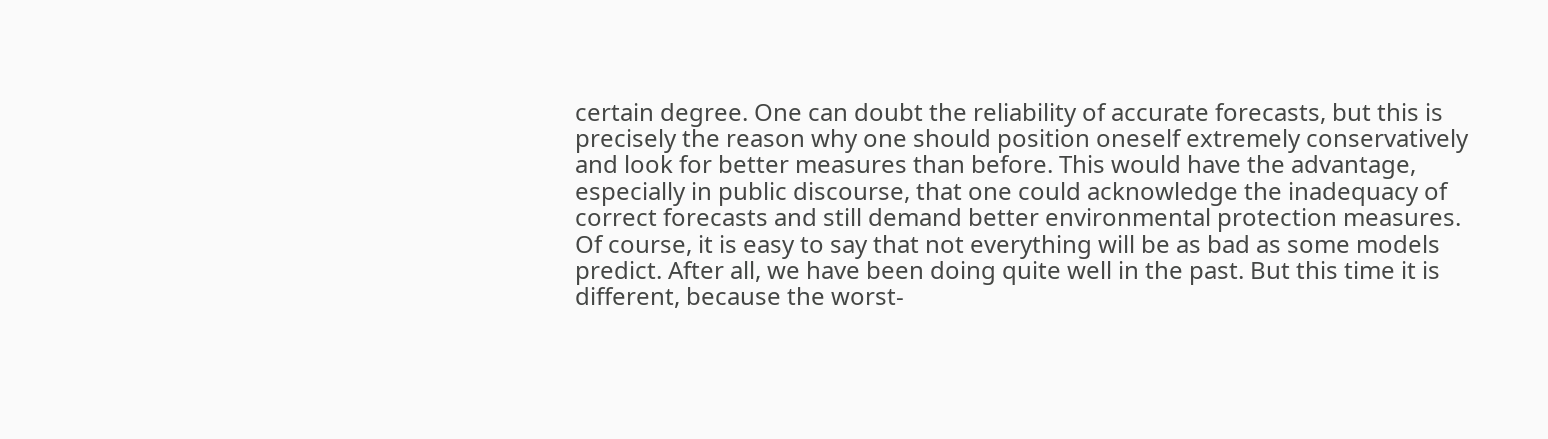certain degree. One can doubt the reliability of accurate forecasts, but this is precisely the reason why one should position oneself extremely conservatively and look for better measures than before. This would have the advantage, especially in public discourse, that one could acknowledge the inadequacy of correct forecasts and still demand better environmental protection measures.
Of course, it is easy to say that not everything will be as bad as some models predict. After all, we have been doing quite well in the past. But this time it is different, because the worst-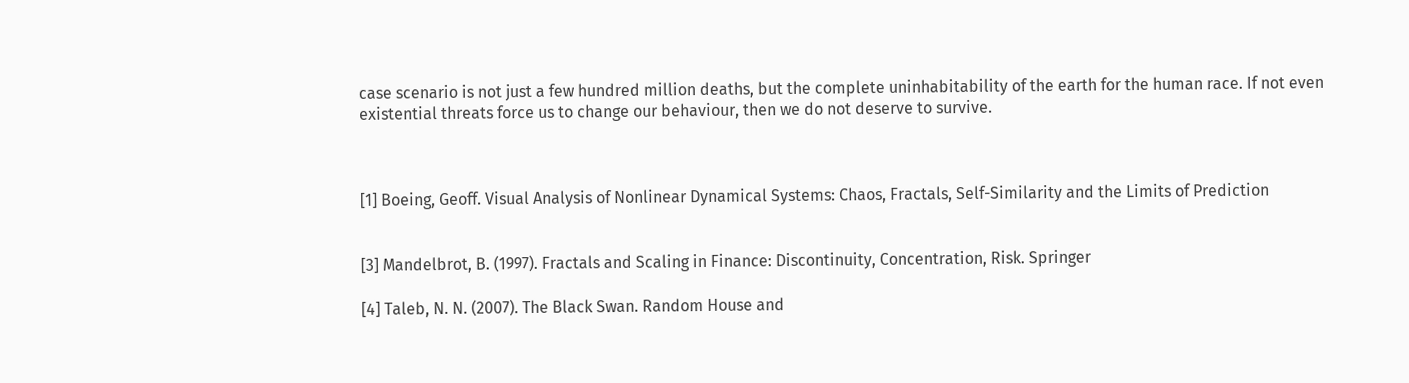case scenario is not just a few hundred million deaths, but the complete uninhabitability of the earth for the human race. If not even existential threats force us to change our behaviour, then we do not deserve to survive.



[1] Boeing, Geoff. Visual Analysis of Nonlinear Dynamical Systems: Chaos, Fractals, Self-Similarity and the Limits of Prediction


[3] Mandelbrot, B. (1997). Fractals and Scaling in Finance: Discontinuity, Concentration, Risk. Springer

[4] Taleb, N. N. (2007). The Black Swan. Random House and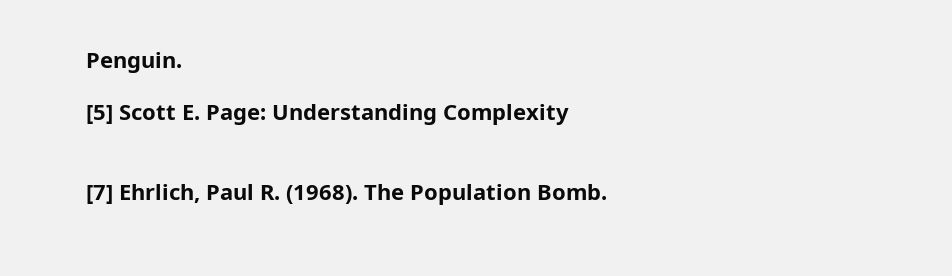Penguin.

[5] Scott E. Page: Understanding Complexity


[7] Ehrlich, Paul R. (1968). The Population Bomb.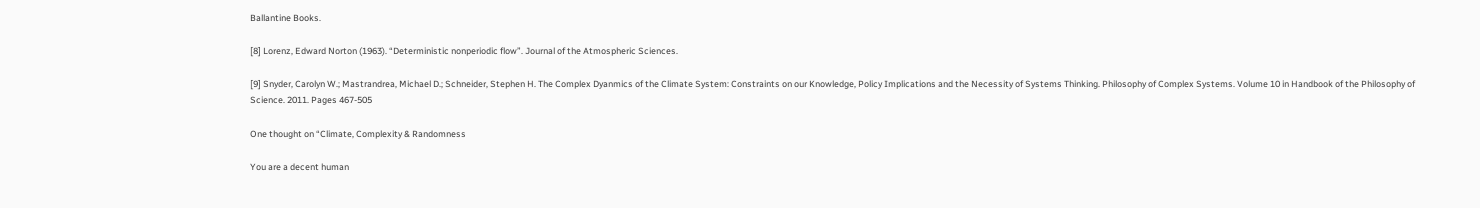Ballantine Books.

[8] Lorenz, Edward Norton (1963). “Deterministic nonperiodic flow”. Journal of the Atmospheric Sciences.

[9] Snyder, Carolyn W.; Mastrandrea, Michael D.; Schneider, Stephen H. The Complex Dyanmics of the Climate System: Constraints on our Knowledge, Policy Implications and the Necessity of Systems Thinking. Philosophy of Complex Systems. Volume 10 in Handbook of the Philosophy of Science. 2011. Pages 467-505

One thought on “Climate, Complexity & Randomness

You are a decent human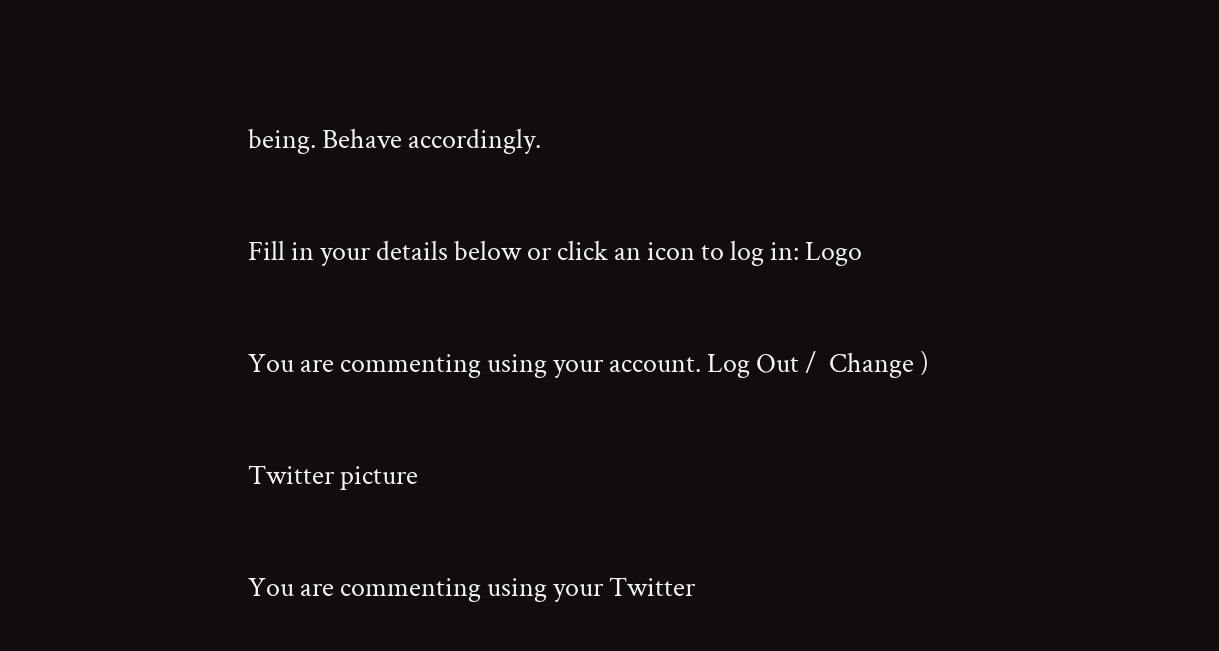being. Behave accordingly.

Fill in your details below or click an icon to log in: Logo

You are commenting using your account. Log Out /  Change )

Twitter picture

You are commenting using your Twitter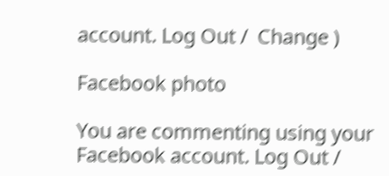account. Log Out /  Change )

Facebook photo

You are commenting using your Facebook account. Log Out /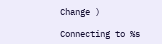Change )

Connecting to %s